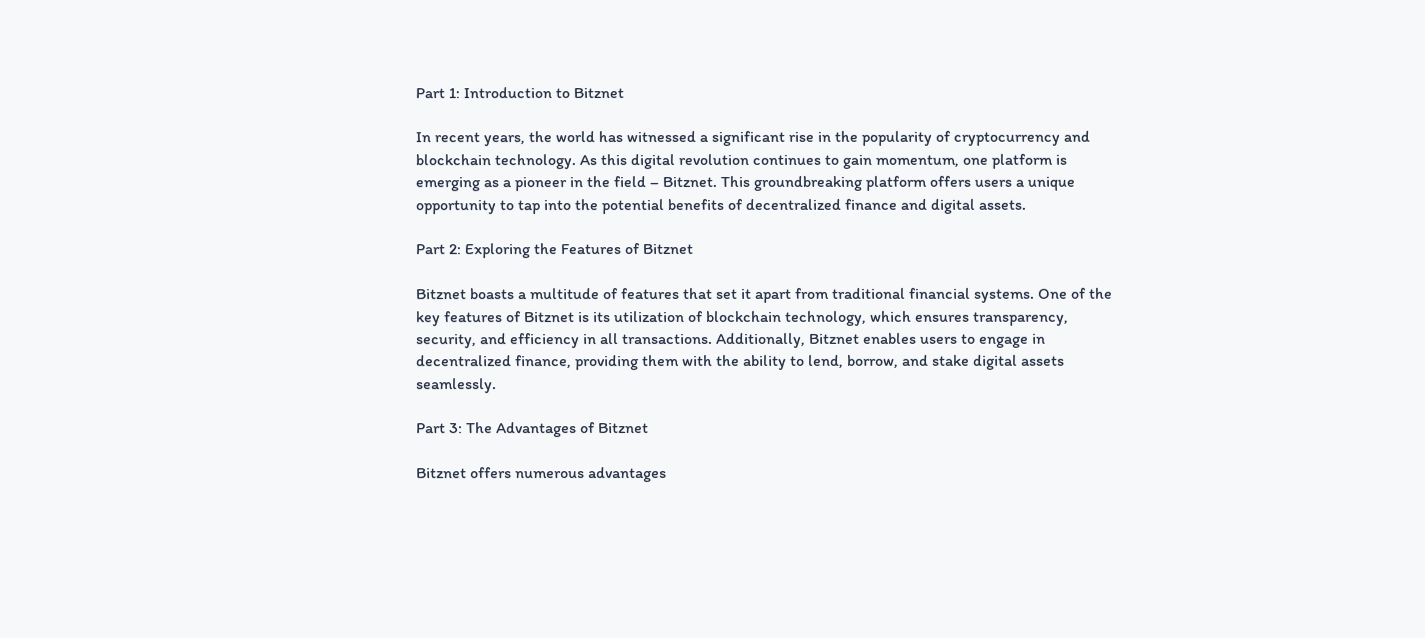Part 1: Introduction to Bitznet

In recent years, the world has witnessed a significant rise in the popularity of cryptocurrency and blockchain technology. As this digital revolution continues to gain momentum, one platform is emerging as a pioneer in the field – Bitznet. This groundbreaking platform offers users a unique opportunity to tap into the potential benefits of decentralized finance and digital assets.

Part 2: Exploring the Features of Bitznet

Bitznet boasts a multitude of features that set it apart from traditional financial systems. One of the key features of Bitznet is its utilization of blockchain technology, which ensures transparency, security, and efficiency in all transactions. Additionally, Bitznet enables users to engage in decentralized finance, providing them with the ability to lend, borrow, and stake digital assets seamlessly.

Part 3: The Advantages of Bitznet

Bitznet offers numerous advantages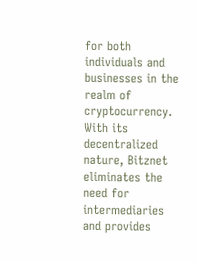for both individuals and businesses in the realm of cryptocurrency. With its decentralized nature, Bitznet eliminates the need for intermediaries and provides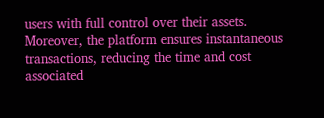users with full control over their assets. Moreover, the platform ensures instantaneous transactions, reducing the time and cost associated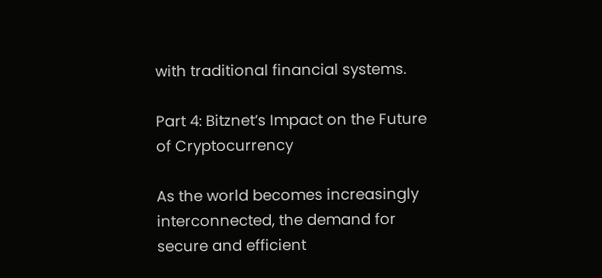with traditional financial systems.

Part 4: Bitznet’s Impact on the Future of Cryptocurrency

As the world becomes increasingly interconnected, the demand for secure and efficient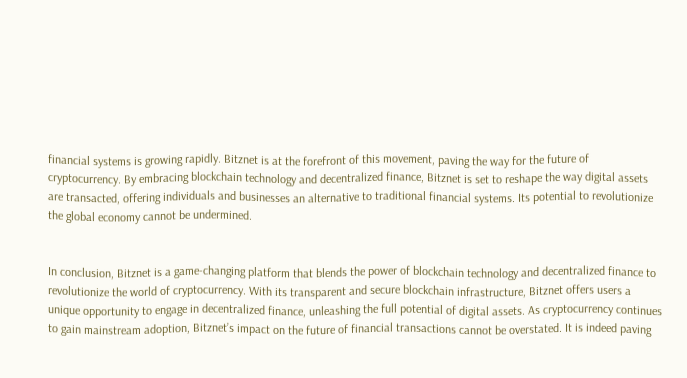financial systems is growing rapidly. Bitznet is at the forefront of this movement, paving the way for the future of cryptocurrency. By embracing blockchain technology and decentralized finance, Bitznet is set to reshape the way digital assets are transacted, offering individuals and businesses an alternative to traditional financial systems. Its potential to revolutionize the global economy cannot be undermined.


In conclusion, Bitznet is a game-changing platform that blends the power of blockchain technology and decentralized finance to revolutionize the world of cryptocurrency. With its transparent and secure blockchain infrastructure, Bitznet offers users a unique opportunity to engage in decentralized finance, unleashing the full potential of digital assets. As cryptocurrency continues to gain mainstream adoption, Bitznet’s impact on the future of financial transactions cannot be overstated. It is indeed paving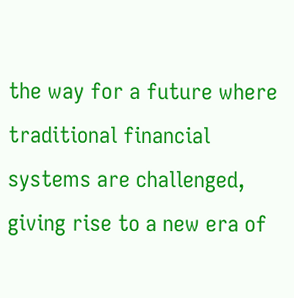the way for a future where traditional financial systems are challenged, giving rise to a new era of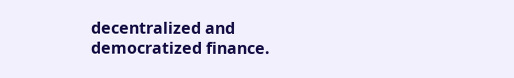decentralized and democratized finance.